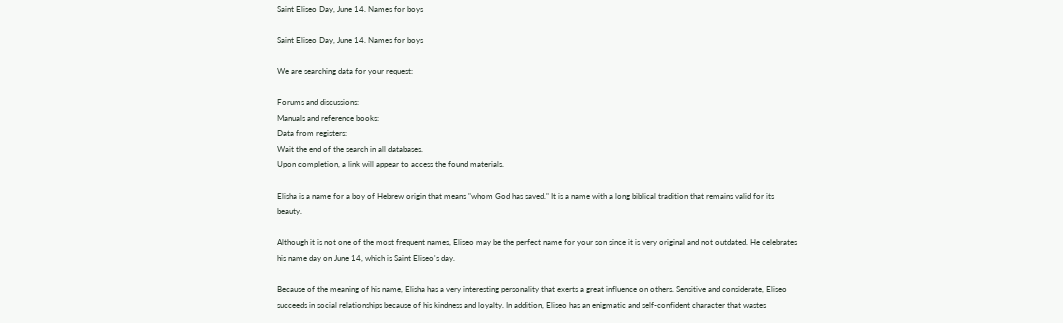Saint Eliseo Day, June 14. Names for boys

Saint Eliseo Day, June 14. Names for boys

We are searching data for your request:

Forums and discussions:
Manuals and reference books:
Data from registers:
Wait the end of the search in all databases.
Upon completion, a link will appear to access the found materials.

Elisha is a name for a boy of Hebrew origin that means "whom God has saved." It is a name with a long biblical tradition that remains valid for its beauty.

Although it is not one of the most frequent names, Eliseo may be the perfect name for your son since it is very original and not outdated. He celebrates his name day on June 14, which is Saint Eliseo's day.

Because of the meaning of his name, Elisha has a very interesting personality that exerts a great influence on others. Sensitive and considerate, Eliseo succeeds in social relationships because of his kindness and loyalty. In addition, Eliseo has an enigmatic and self-confident character that wastes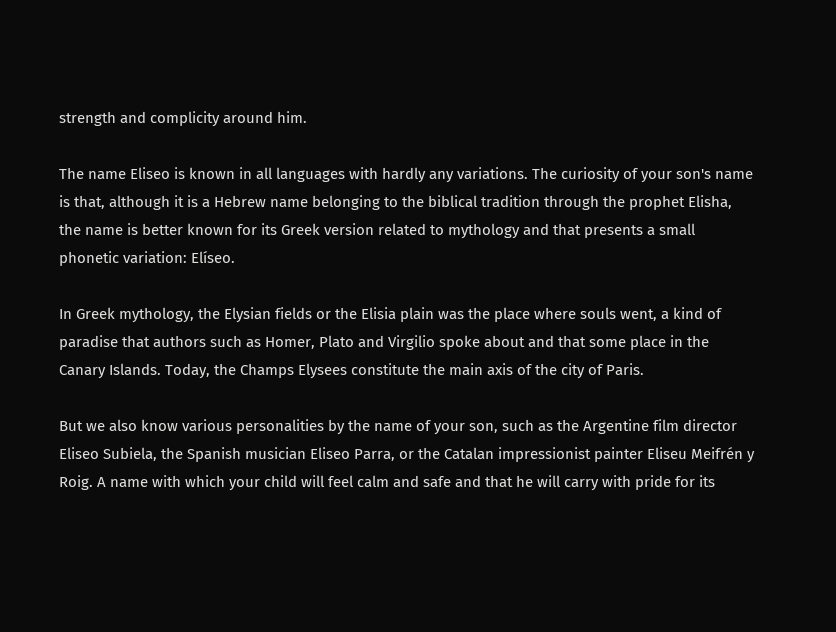strength and complicity around him.

The name Eliseo is known in all languages with hardly any variations. The curiosity of your son's name is that, although it is a Hebrew name belonging to the biblical tradition through the prophet Elisha, the name is better known for its Greek version related to mythology and that presents a small phonetic variation: Elíseo.

In Greek mythology, the Elysian fields or the Elisia plain was the place where souls went, a kind of paradise that authors such as Homer, Plato and Virgilio spoke about and that some place in the Canary Islands. Today, the Champs Elysees constitute the main axis of the city of Paris.

But we also know various personalities by the name of your son, such as the Argentine film director Eliseo Subiela, the Spanish musician Eliseo Parra, or the Catalan impressionist painter Eliseu Meifrén y Roig. A name with which your child will feel calm and safe and that he will carry with pride for its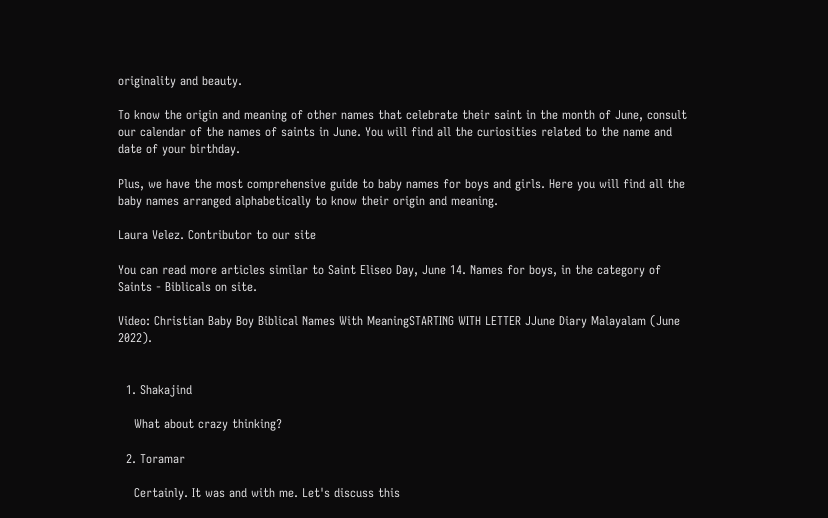originality and beauty.

To know the origin and meaning of other names that celebrate their saint in the month of June, consult our calendar of the names of saints in June. You will find all the curiosities related to the name and date of your birthday.

Plus, we have the most comprehensive guide to baby names for boys and girls. Here you will find all the baby names arranged alphabetically to know their origin and meaning.

Laura Velez. Contributor to our site

You can read more articles similar to Saint Eliseo Day, June 14. Names for boys, in the category of Saints - Biblicals on site.

Video: Christian Baby Boy Biblical Names With MeaningSTARTING WITH LETTER JJune Diary Malayalam (June 2022).


  1. Shakajind

    What about crazy thinking?

  2. Toramar

    Certainly. It was and with me. Let's discuss this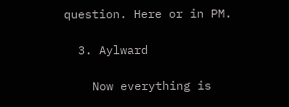question. Here or in PM.

  3. Aylward

    Now everything is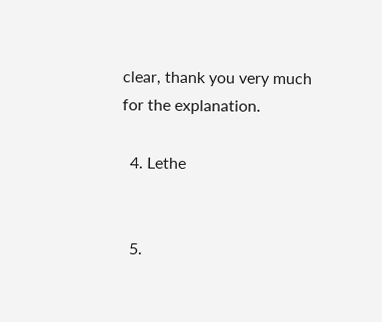clear, thank you very much for the explanation.

  4. Lethe


  5.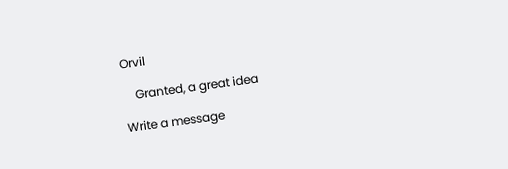Orvil

    Granted, a great idea

Write a message